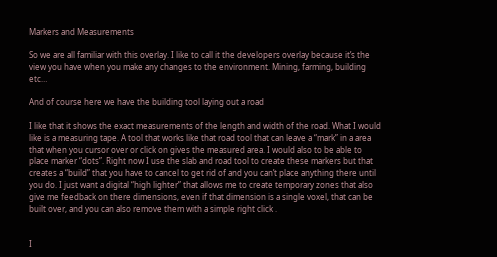Markers and Measurements

So we are all familiar with this overlay. I like to call it the developers overlay because it’s the view you have when you make any changes to the environment. Mining, farming, building etc…

And of course here we have the building tool laying out a road

I like that it shows the exact measurements of the length and width of the road. What I would like is a measuring tape. A tool that works like that road tool that can leave a “mark” in a area that when you cursor over or click on gives the measured area. I would also to be able to place marker “dots”. Right now I use the slab and road tool to create these markers but that creates a “build” that you have to cancel to get rid of and you can’t place anything there until you do. I just want a digital “high lighter” that allows me to create temporary zones that also give me feedback on there dimensions, even if that dimension is a single voxel, that can be built over, and you can also remove them with a simple right click .


I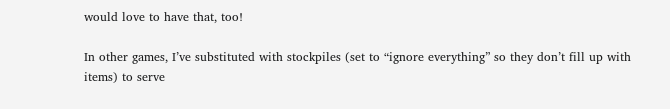would love to have that, too!

In other games, I’ve substituted with stockpiles (set to “ignore everything” so they don’t fill up with items) to serve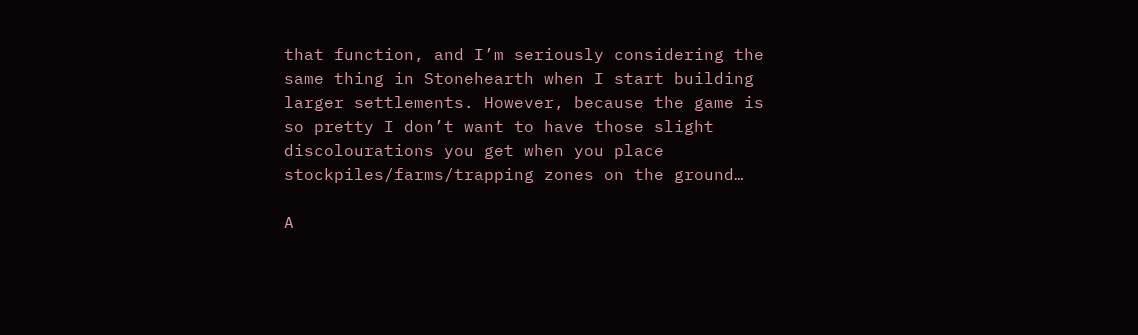that function, and I’m seriously considering the same thing in Stonehearth when I start building larger settlements. However, because the game is so pretty I don’t want to have those slight discolourations you get when you place stockpiles/farms/trapping zones on the ground…

A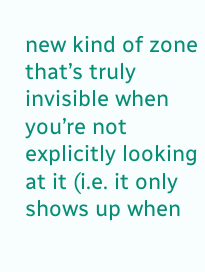new kind of zone that’s truly invisible when you’re not explicitly looking at it (i.e. it only shows up when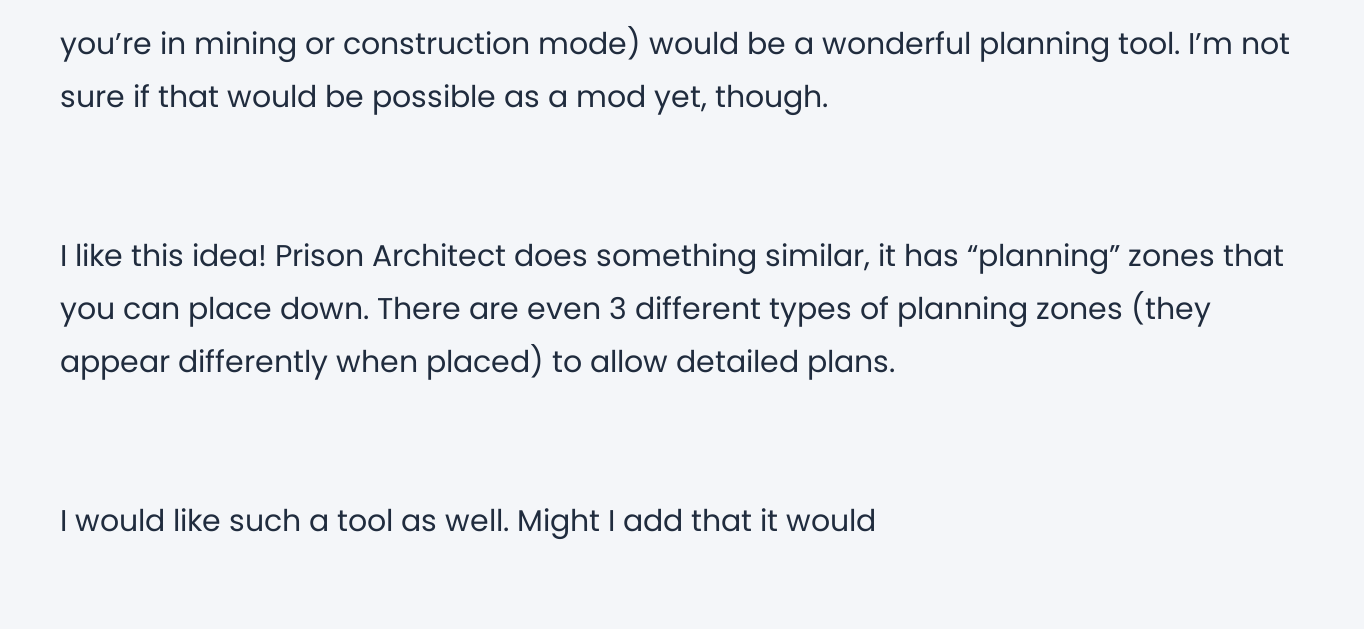you’re in mining or construction mode) would be a wonderful planning tool. I’m not sure if that would be possible as a mod yet, though.


I like this idea! Prison Architect does something similar, it has “planning” zones that you can place down. There are even 3 different types of planning zones (they appear differently when placed) to allow detailed plans.


I would like such a tool as well. Might I add that it would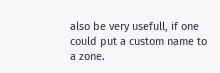also be very usefull, if one could put a custom name to a zone.